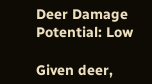Deer Damage Potential: Low

Given deer,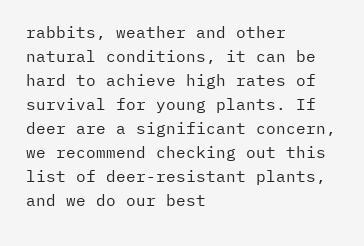rabbits, weather and other natural conditions, it can be hard to achieve high rates of survival for young plants. If deer are a significant concern, we recommend checking out this list of deer-resistant plants, and we do our best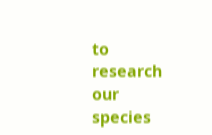to research our species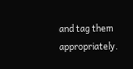and tag them appropriately.